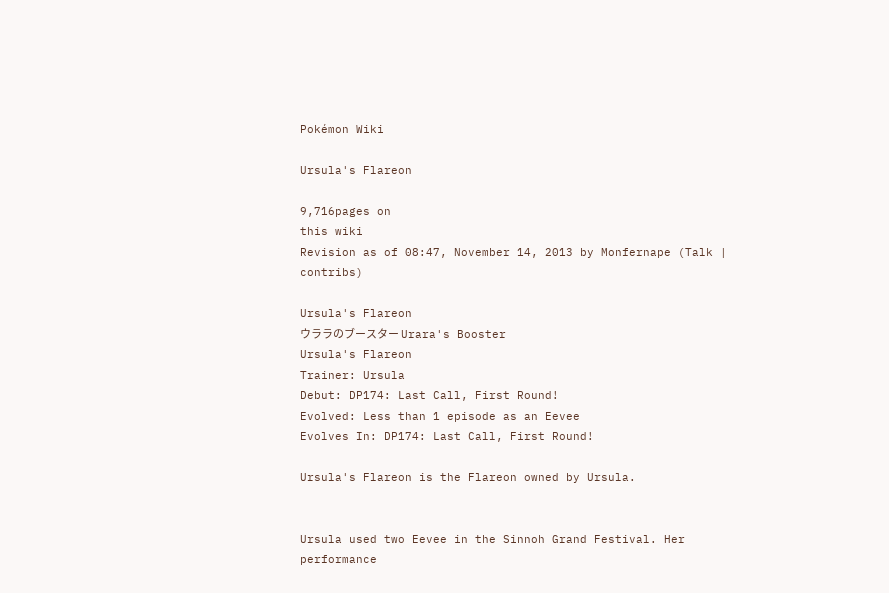Pokémon Wiki

Ursula's Flareon

9,716pages on
this wiki
Revision as of 08:47, November 14, 2013 by Monfernape (Talk | contribs)

Ursula's Flareon
ウララのブースター Urara's Booster
Ursula's Flareon
Trainer: Ursula
Debut: DP174: Last Call, First Round!
Evolved: Less than 1 episode as an Eevee
Evolves In: DP174: Last Call, First Round!

Ursula's Flareon is the Flareon owned by Ursula.


Ursula used two Eevee in the Sinnoh Grand Festival. Her performance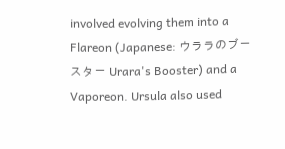involved evolving them into a Flareon (Japanese: ウララのブースター Urara's Booster) and a Vaporeon. Ursula also used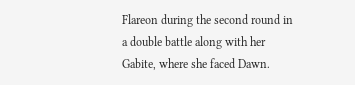Flareon during the second round in a double battle along with her Gabite, where she faced Dawn.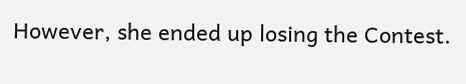However, she ended up losing the Contest.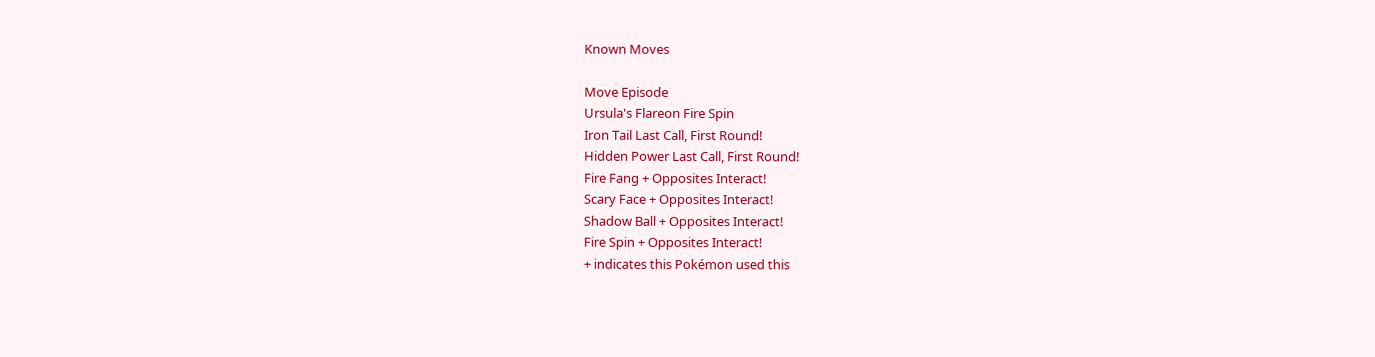Known Moves

Move Episode
Ursula's Flareon Fire Spin
Iron Tail Last Call, First Round!
Hidden Power Last Call, First Round!
Fire Fang + Opposites Interact!
Scary Face + Opposites Interact!
Shadow Ball + Opposites Interact!
Fire Spin + Opposites Interact!
+ indicates this Pokémon used this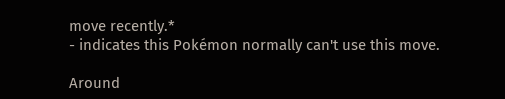move recently.*
- indicates this Pokémon normally can't use this move.

Around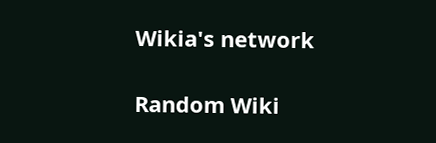Wikia's network

Random Wiki